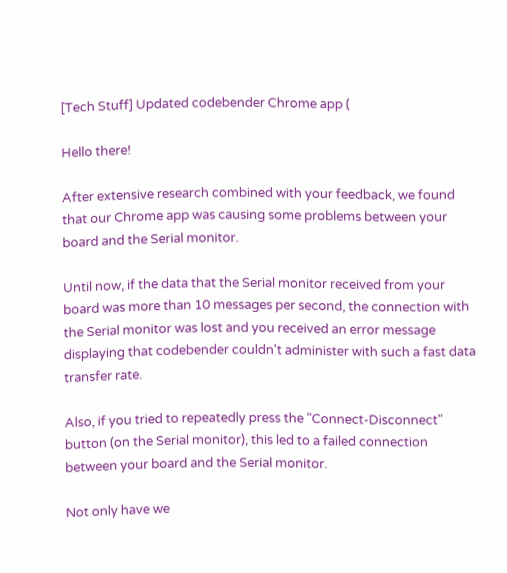[Tech Stuff] Updated codebender Chrome app (

Hello there!

After extensive research combined with your feedback, we found that our Chrome app was causing some problems between your board and the Serial monitor.

Until now, if the data that the Serial monitor received from your board was more than 10 messages per second, the connection with the Serial monitor was lost and you received an error message displaying that codebender couldn't administer with such a fast data transfer rate.

Also, if you tried to repeatedly press the "Connect-Disconnect" button (on the Serial monitor), this led to a failed connection between your board and the Serial monitor.

Not only have we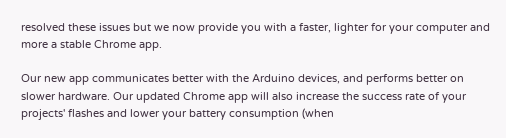resolved these issues but we now provide you with a faster, lighter for your computer and more a stable Chrome app.

Our new app communicates better with the Arduino devices, and performs better on slower hardware. Our updated Chrome app will also increase the success rate of your projects' flashes and lower your battery consumption (when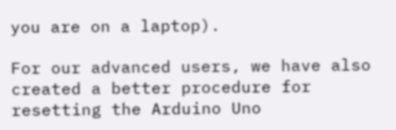you are on a laptop).

For our advanced users, we have also created a better procedure for resetting the Arduino Uno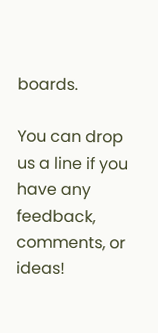boards.

You can drop us a line if you have any feedback, comments, or ideas!